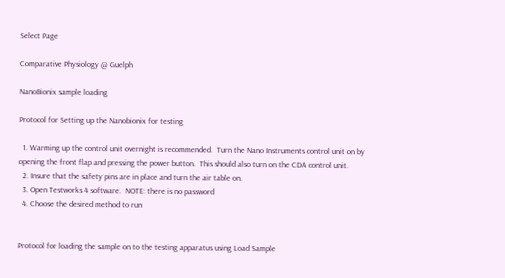Select Page

Comparative Physiology @ Guelph

NanoBionix sample loading

Protocol for Setting up the Nanobionix for testing

  1. Warming up the control unit overnight is recommended.  Turn the Nano Instruments control unit on by opening the front flap and pressing the power button.  This should also turn on the CDA control unit.
  2. Insure that the safety pins are in place and turn the air table on.
  3. Open Testworks 4 software.  NOTE: there is no password
  4. Choose the desired method to run


Protocol for loading the sample on to the testing apparatus using Load Sample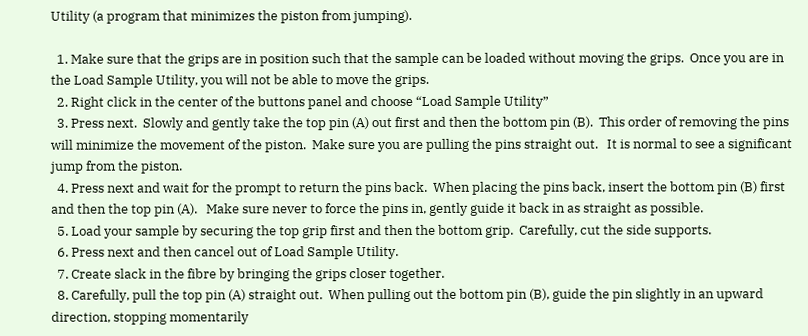Utility (a program that minimizes the piston from jumping).

  1. Make sure that the grips are in position such that the sample can be loaded without moving the grips.  Once you are in the Load Sample Utility, you will not be able to move the grips.
  2. Right click in the center of the buttons panel and choose “Load Sample Utility”
  3. Press next.  Slowly and gently take the top pin (A) out first and then the bottom pin (B).  This order of removing the pins will minimize the movement of the piston.  Make sure you are pulling the pins straight out.   It is normal to see a significant jump from the piston.
  4. Press next and wait for the prompt to return the pins back.  When placing the pins back, insert the bottom pin (B) first and then the top pin (A).   Make sure never to force the pins in, gently guide it back in as straight as possible.
  5. Load your sample by securing the top grip first and then the bottom grip.  Carefully, cut the side supports.
  6. Press next and then cancel out of Load Sample Utility.
  7. Create slack in the fibre by bringing the grips closer together.
  8. Carefully, pull the top pin (A) straight out.  When pulling out the bottom pin (B), guide the pin slightly in an upward direction, stopping momentarily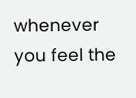whenever you feel the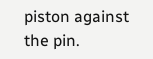piston against the pin.